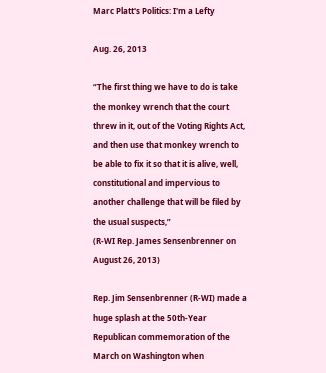Marc Platt's Politics: I'm a Lefty

Aug. 26, 2013

“The first thing we have to do is take the monkey wrench that the court threw in it, out of the Voting Rights Act, and then use that monkey wrench to be able to fix it so that it is alive, well, constitutional and impervious to another challenge that will be filed by the usual suspects,”
(R-WI Rep. James Sensenbrenner on August 26, 2013)

Rep. Jim Sensenbrenner (R-WI) made a huge splash at the 50th-Year Republican commemoration of the March on Washington when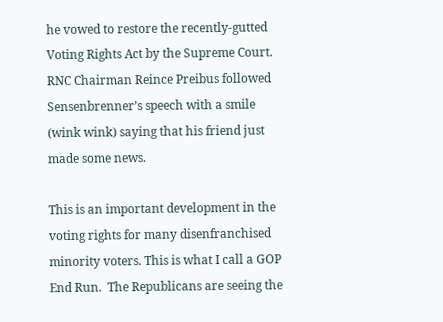he vowed to restore the recently-gutted Voting Rights Act by the Supreme Court.  RNC Chairman Reince Preibus followed Sensenbrenner’s speech with a smile (wink wink) saying that his friend just made some news.

This is an important development in the voting rights for many disenfranchised minority voters. This is what I call a GOP End Run.  The Republicans are seeing the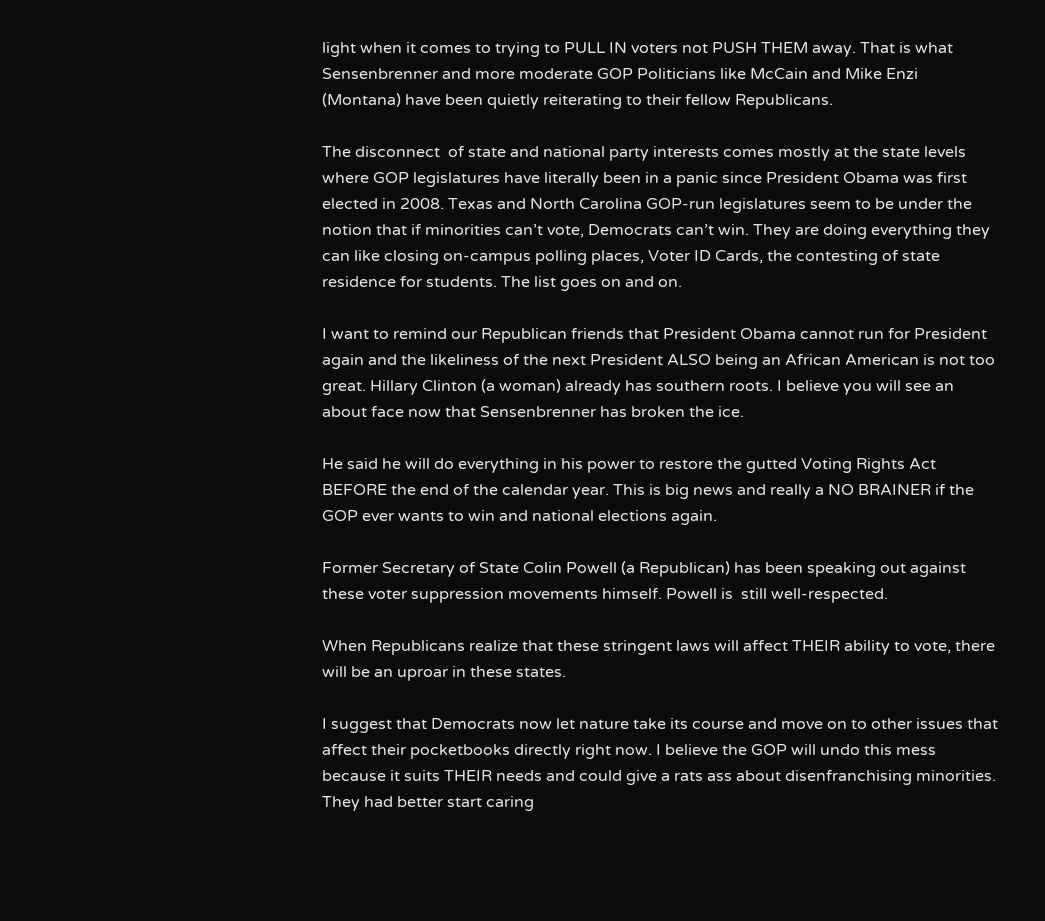light when it comes to trying to PULL IN voters not PUSH THEM away. That is what Sensenbrenner and more moderate GOP Politicians like McCain and Mike Enzi (Montana) have been quietly reiterating to their fellow Republicans.

The disconnect  of state and national party interests comes mostly at the state levels where GOP legislatures have literally been in a panic since President Obama was first elected in 2008. Texas and North Carolina GOP-run legislatures seem to be under the notion that if minorities can’t vote, Democrats can’t win. They are doing everything they can like closing on-campus polling places, Voter ID Cards, the contesting of state residence for students. The list goes on and on.

I want to remind our Republican friends that President Obama cannot run for President again and the likeliness of the next President ALSO being an African American is not too great. Hillary Clinton (a woman) already has southern roots. I believe you will see an about face now that Sensenbrenner has broken the ice.

He said he will do everything in his power to restore the gutted Voting Rights Act BEFORE the end of the calendar year. This is big news and really a NO BRAINER if the GOP ever wants to win and national elections again.

Former Secretary of State Colin Powell (a Republican) has been speaking out against these voter suppression movements himself. Powell is  still well-respected.

When Republicans realize that these stringent laws will affect THEIR ability to vote, there will be an uproar in these states.

I suggest that Democrats now let nature take its course and move on to other issues that affect their pocketbooks directly right now. I believe the GOP will undo this mess because it suits THEIR needs and could give a rats ass about disenfranchising minorities. They had better start caring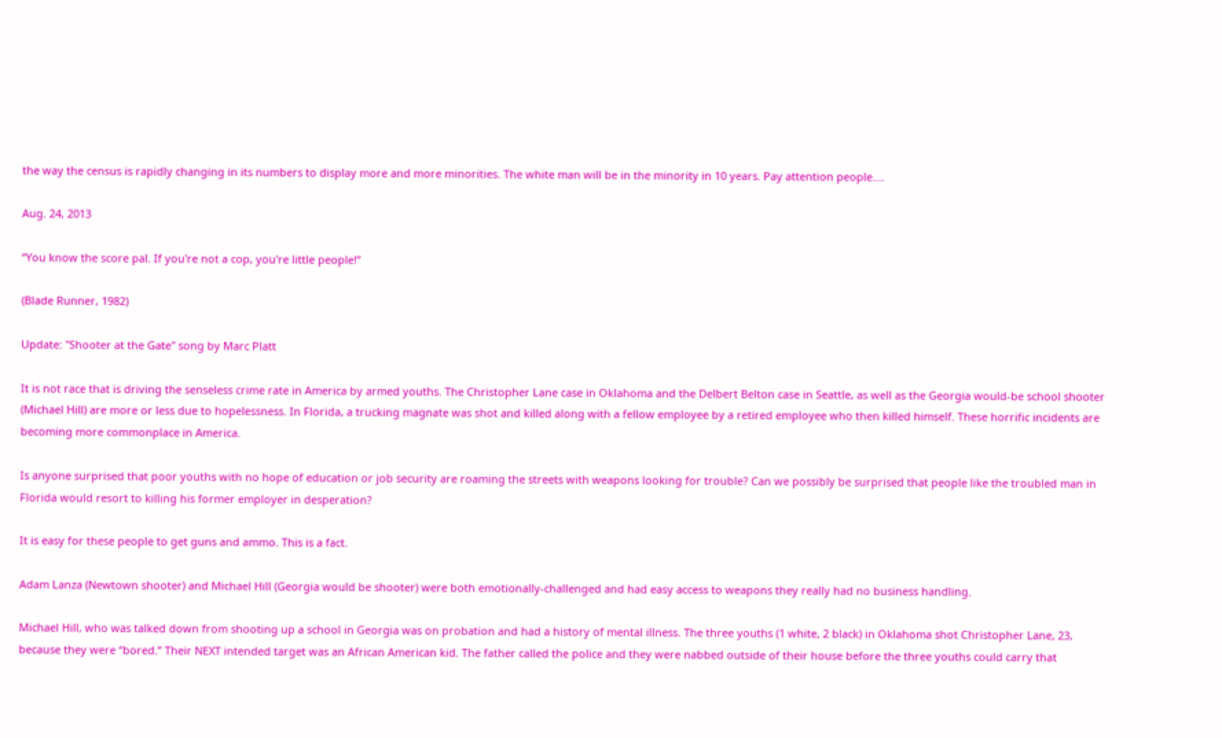the way the census is rapidly changing in its numbers to display more and more minorities. The white man will be in the minority in 10 years. Pay attention people….

Aug. 24, 2013

“You know the score pal. If you're not a cop, you're little people!”

(Blade Runner, 1982)

Update: "Shooter at the Gate" song by Marc Platt

It is not race that is driving the senseless crime rate in America by armed youths. The Christopher Lane case in Oklahoma and the Delbert Belton case in Seattle, as well as the Georgia would-be school shooter (Michael Hill) are more or less due to hopelessness. In Florida, a trucking magnate was shot and killed along with a fellow employee by a retired employee who then killed himself. These horrific incidents are becoming more commonplace in America.

Is anyone surprised that poor youths with no hope of education or job security are roaming the streets with weapons looking for trouble? Can we possibly be surprised that people like the troubled man in Florida would resort to killing his former employer in desperation?

It is easy for these people to get guns and ammo. This is a fact.

Adam Lanza (Newtown shooter) and Michael Hill (Georgia would be shooter) were both emotionally-challenged and had easy access to weapons they really had no business handling.

Michael Hill, who was talked down from shooting up a school in Georgia was on probation and had a history of mental illness. The three youths (1 white, 2 black) in Oklahoma shot Christopher Lane, 23, because they were “bored.” Their NEXT intended target was an African American kid. The father called the police and they were nabbed outside of their house before the three youths could carry that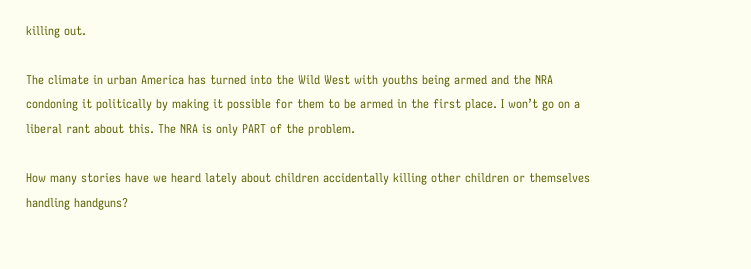killing out.

The climate in urban America has turned into the Wild West with youths being armed and the NRA condoning it politically by making it possible for them to be armed in the first place. I won’t go on a liberal rant about this. The NRA is only PART of the problem.

How many stories have we heard lately about children accidentally killing other children or themselves handling handguns?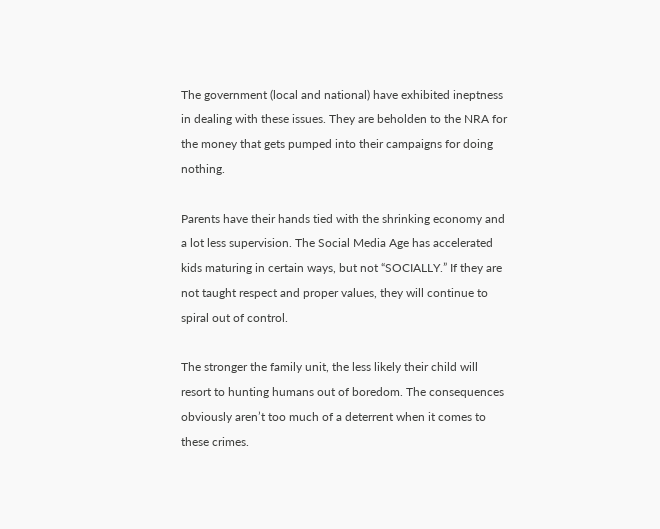The government (local and national) have exhibited ineptness in dealing with these issues. They are beholden to the NRA for the money that gets pumped into their campaigns for doing nothing.

Parents have their hands tied with the shrinking economy and a lot less supervision. The Social Media Age has accelerated kids maturing in certain ways, but not “SOCIALLY.” If they are not taught respect and proper values, they will continue to spiral out of control.

The stronger the family unit, the less likely their child will resort to hunting humans out of boredom. The consequences obviously aren’t too much of a deterrent when it comes to these crimes.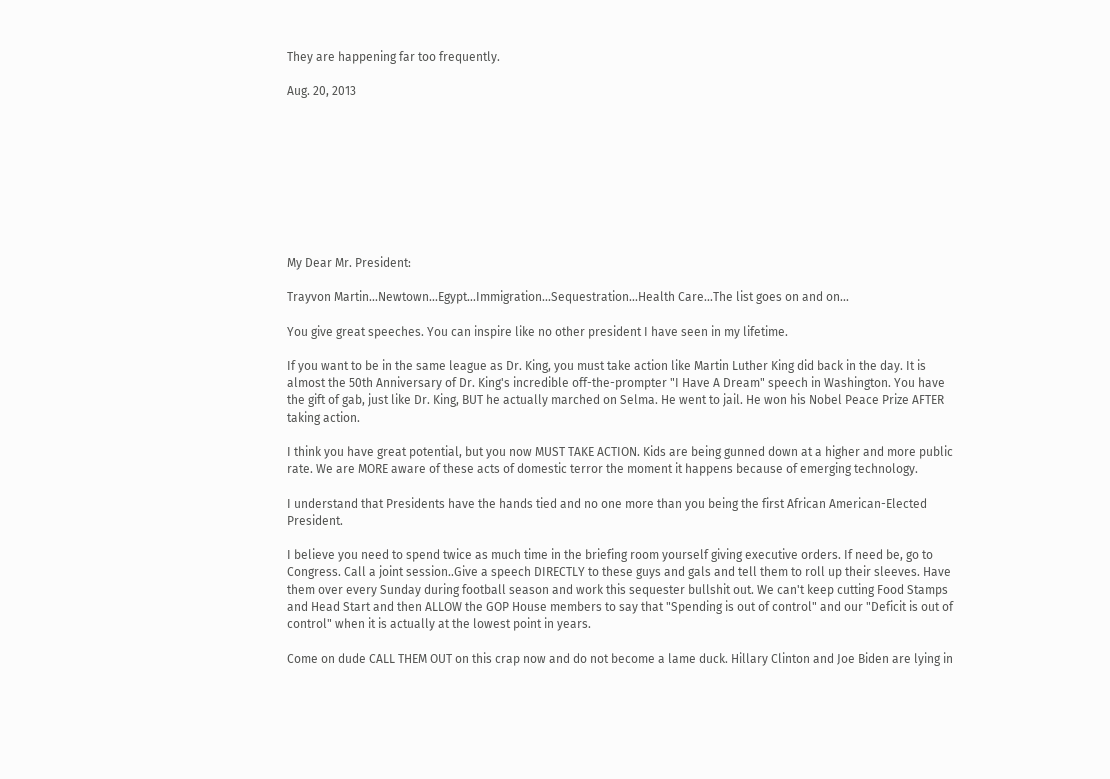They are happening far too frequently.

Aug. 20, 2013









My Dear Mr. President:

Trayvon Martin...Newtown...Egypt...Immigration...Sequestration...Health Care...The list goes on and on...

You give great speeches. You can inspire like no other president I have seen in my lifetime.

If you want to be in the same league as Dr. King, you must take action like Martin Luther King did back in the day. It is almost the 50th Anniversary of Dr. King's incredible off-the-prompter "I Have A Dream" speech in Washington. You have the gift of gab, just like Dr. King, BUT he actually marched on Selma. He went to jail. He won his Nobel Peace Prize AFTER taking action.

I think you have great potential, but you now MUST TAKE ACTION. Kids are being gunned down at a higher and more public rate. We are MORE aware of these acts of domestic terror the moment it happens because of emerging technology.

I understand that Presidents have the hands tied and no one more than you being the first African American-Elected President.

I believe you need to spend twice as much time in the briefing room yourself giving executive orders. If need be, go to Congress. Call a joint session..Give a speech DIRECTLY to these guys and gals and tell them to roll up their sleeves. Have them over every Sunday during football season and work this sequester bullshit out. We can't keep cutting Food Stamps and Head Start and then ALLOW the GOP House members to say that "Spending is out of control" and our "Deficit is out of control" when it is actually at the lowest point in years.

Come on dude CALL THEM OUT on this crap now and do not become a lame duck. Hillary Clinton and Joe Biden are lying in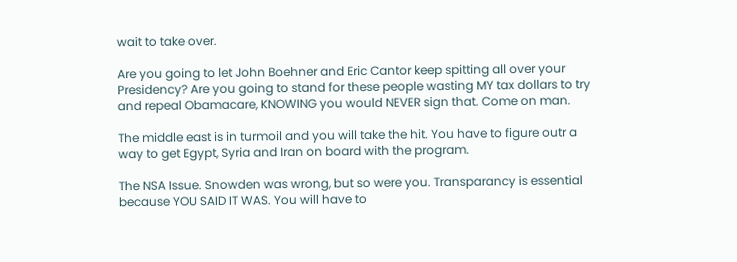wait to take over.

Are you going to let John Boehner and Eric Cantor keep spitting all over your Presidency? Are you going to stand for these people wasting MY tax dollars to try and repeal Obamacare, KNOWING you would NEVER sign that. Come on man.

The middle east is in turmoil and you will take the hit. You have to figure outr a way to get Egypt, Syria and Iran on board with the program.

The NSA Issue. Snowden was wrong, but so were you. Transparancy is essential because YOU SAID IT WAS. You will have to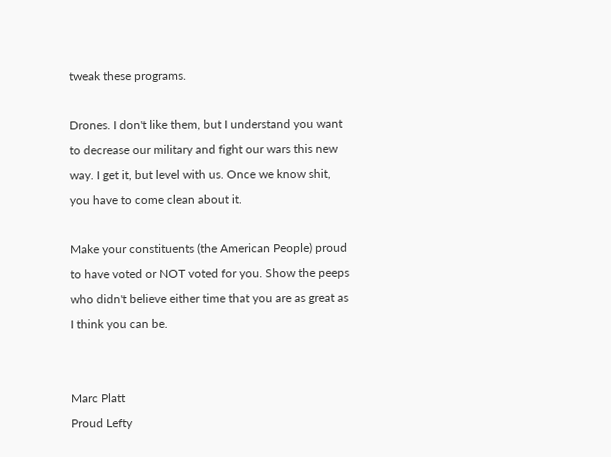tweak these programs.

Drones. I don't like them, but I understand you want to decrease our military and fight our wars this new way. I get it, but level with us. Once we know shit, you have to come clean about it.

Make your constituents (the American People) proud to have voted or NOT voted for you. Show the peeps who didn't believe either time that you are as great as I think you can be.


Marc Platt
Proud Lefty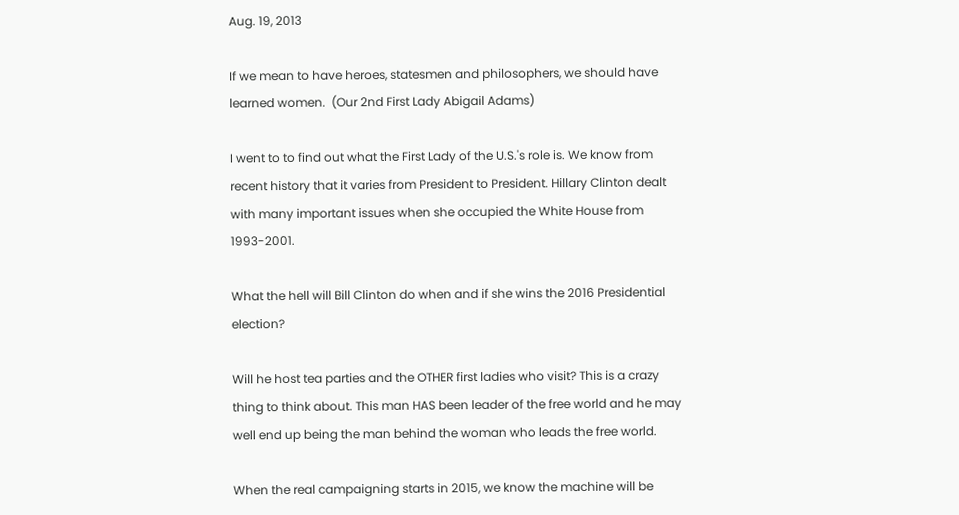Aug. 19, 2013

If we mean to have heroes, statesmen and philosophers, we should have learned women.  (Our 2nd First Lady Abigail Adams)

I went to to find out what the First Lady of the U.S.'s role is. We know from recent history that it varies from President to President. Hillary Clinton dealt with many important issues when she occupied the White House from 1993-2001.

What the hell will Bill Clinton do when and if she wins the 2016 Presidential election?

Will he host tea parties and the OTHER first ladies who visit? This is a crazy thing to think about. This man HAS been leader of the free world and he may well end up being the man behind the woman who leads the free world.

When the real campaigning starts in 2015, we know the machine will be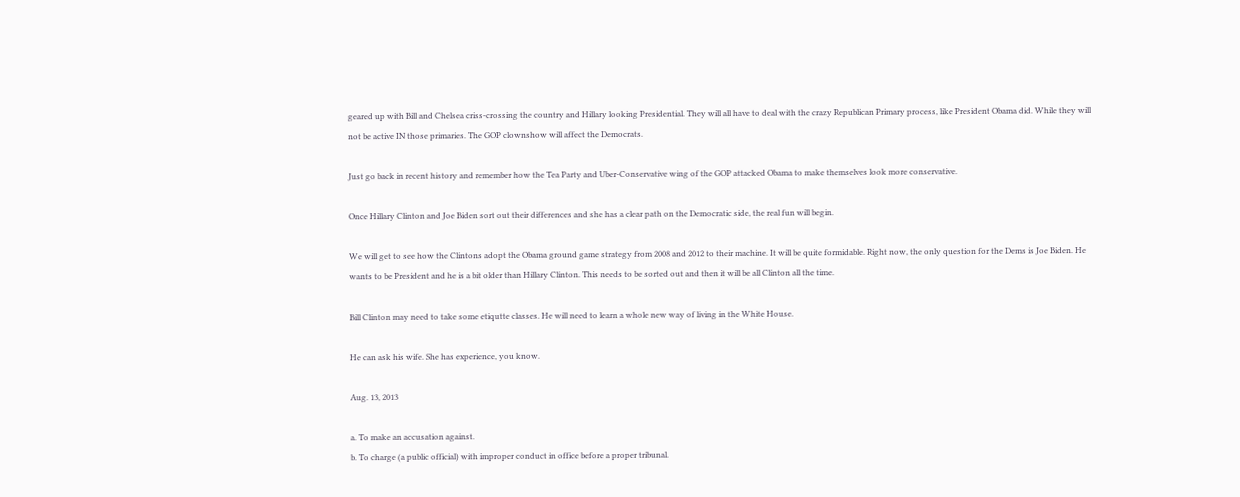geared up with Bill and Chelsea criss-crossing the country and Hillary looking Presidential. They will all have to deal with the crazy Republican Primary process, like President Obama did. While they will not be active IN those primaries. The GOP clownshow will affect the Democrats.

Just go back in recent history and remember how the Tea Party and Uber-Conservative wing of the GOP attacked Obama to make themselves look more conservative.

Once Hillary Clinton and Joe Biden sort out their differences and she has a clear path on the Democratic side, the real fun will begin.

We will get to see how the Clintons adopt the Obama ground game strategy from 2008 and 2012 to their machine. It will be quite formidable. Right now, the only question for the Dems is Joe Biden. He wants to be President and he is a bit older than Hillary Clinton. This needs to be sorted out and then it will be all Clinton all the time.

Bill Clinton may need to take some etiqutte classes. He will need to learn a whole new way of living in the White House.

He can ask his wife. She has experience, you know.

Aug. 13, 2013

a. To make an accusation against.
b. To charge (a public official) with improper conduct in office before a proper tribunal.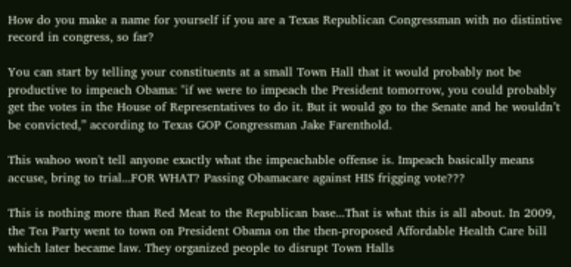How do you make a name for yourself if you are a Texas Republican Congressman with no distintive record in congress, so far?

You can start by telling your constituents at a small Town Hall that it would probably not be productive to impeach Obama: "if we were to impeach the President tomorrow, you could probably get the votes in the House of Representatives to do it. But it would go to the Senate and he wouldn’t be convicted,” according to Texas GOP Congressman Jake Farenthold.

This wahoo won't tell anyone exactly what the impeachable offense is. Impeach basically means accuse, bring to trial...FOR WHAT? Passing Obamacare against HIS frigging vote???

This is nothing more than Red Meat to the Republican base...That is what this is all about. In 2009, the Tea Party went to town on President Obama on the then-proposed Affordable Health Care bill which later became law. They organized people to disrupt Town Halls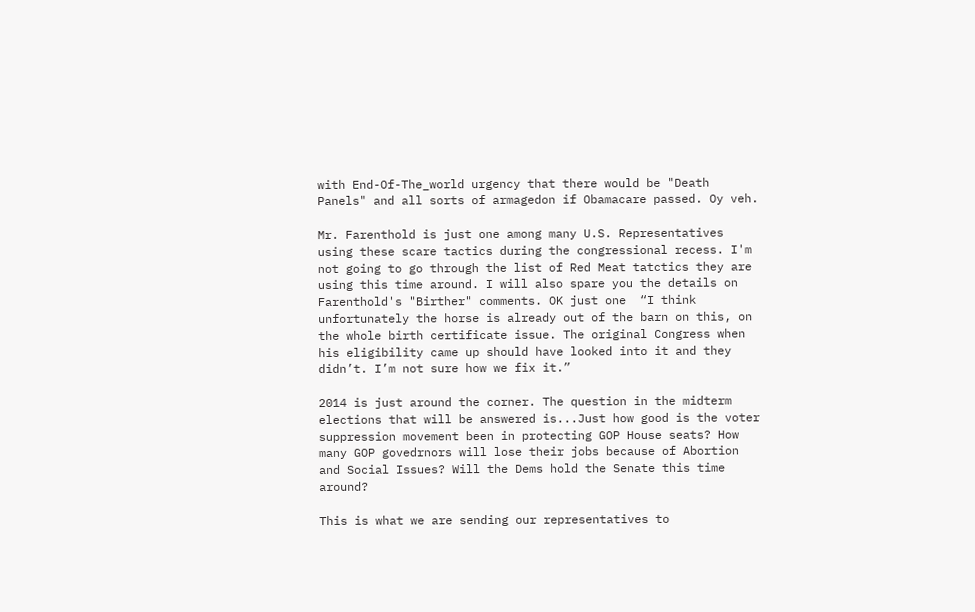with End-Of-The_world urgency that there would be "Death Panels" and all sorts of armagedon if Obamacare passed. Oy veh.

Mr. Farenthold is just one among many U.S. Representatives using these scare tactics during the congressional recess. I'm not going to go through the list of Red Meat tatctics they are using this time around. I will also spare you the details on Farenthold's "Birther" comments. OK just one  “I think unfortunately the horse is already out of the barn on this, on the whole birth certificate issue. The original Congress when his eligibility came up should have looked into it and they didn’t. I’m not sure how we fix it.”

2014 is just around the corner. The question in the midterm elections that will be answered is...Just how good is the voter suppression movement been in protecting GOP House seats? How many GOP govedrnors will lose their jobs because of Abortion and Social Issues? Will the Dems hold the Senate this time around?

This is what we are sending our representatives to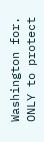Washington for. ONLY to protect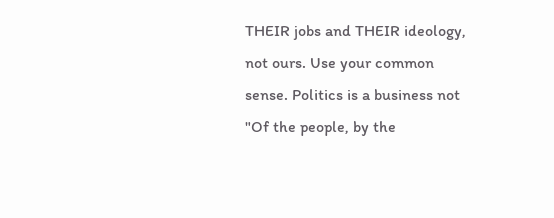THEIR jobs and THEIR ideology, not ours. Use your common sense. Politics is a business not "Of the people, by the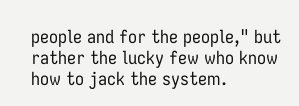people and for the people," but rather the lucky few who know how to jack the system.